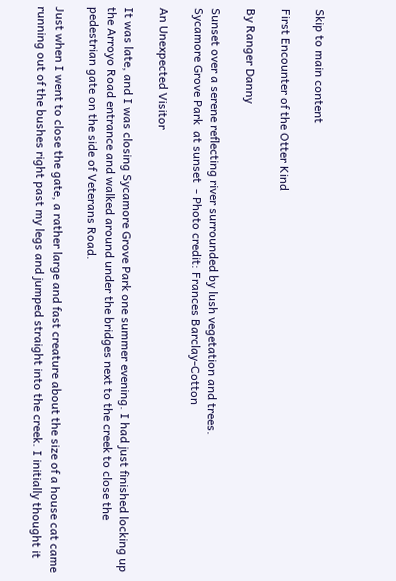Skip to main content

First Encounter of the Otter Kind

By Ranger Danny

Sunset over a serene reflecting river surrounded by lush vegetation and trees.
Sycamore Grove Park  at sunset  - Photo credit: Frances Barclay-Cotton

An Unexpected Visitor

It was late, and I was closing Sycamore Grove Park one summer evening. I had just finished locking up the Arroyo Road entrance and walked around under the bridges next to the creek to close the pedestrian gate on the side of Veterans Road.

Just when I went to close the gate, a rather large and fast creature about the size of a house cat came running out of the bushes right past my legs and jumped straight into the creek. I initially thought it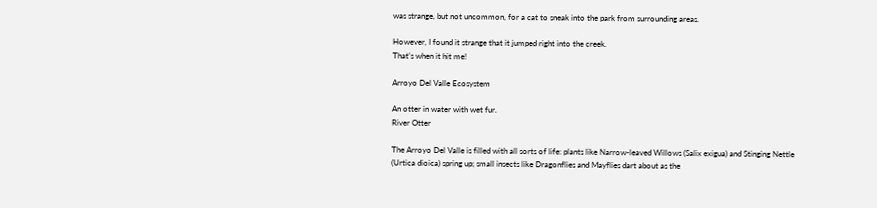was strange, but not uncommon, for a cat to sneak into the park from surrounding areas.

However, I found it strange that it jumped right into the creek.
That’s when it hit me!

Arroyo Del Valle Ecosystem

An otter in water with wet fur.
River Otter

The Arroyo Del Valle is filled with all sorts of life: plants like Narrow-leaved Willows (Salix exigua) and Stinging Nettle (Urtica dioica) spring up; small insects like Dragonflies and Mayflies dart about as the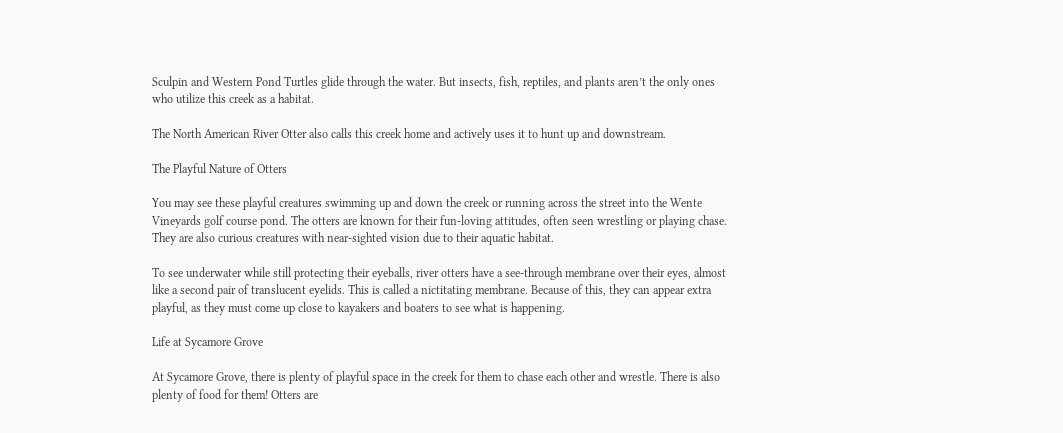Sculpin and Western Pond Turtles glide through the water. But insects, fish, reptiles, and plants aren’t the only ones who utilize this creek as a habitat.

The North American River Otter also calls this creek home and actively uses it to hunt up and downstream.

The Playful Nature of Otters

You may see these playful creatures swimming up and down the creek or running across the street into the Wente Vineyards golf course pond. The otters are known for their fun-loving attitudes, often seen wrestling or playing chase. They are also curious creatures with near-sighted vision due to their aquatic habitat.

To see underwater while still protecting their eyeballs, river otters have a see-through membrane over their eyes, almost like a second pair of translucent eyelids. This is called a nictitating membrane. Because of this, they can appear extra playful, as they must come up close to kayakers and boaters to see what is happening.

Life at Sycamore Grove

At Sycamore Grove, there is plenty of playful space in the creek for them to chase each other and wrestle. There is also plenty of food for them! Otters are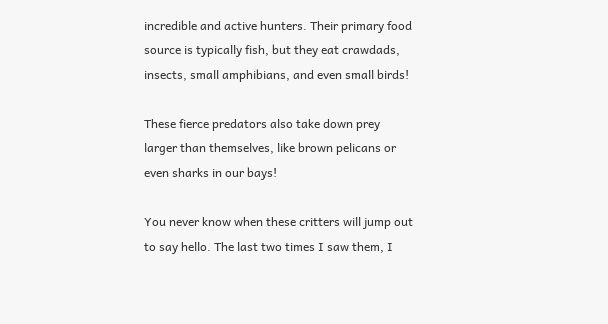incredible and active hunters. Their primary food source is typically fish, but they eat crawdads, insects, small amphibians, and even small birds!

These fierce predators also take down prey larger than themselves, like brown pelicans or even sharks in our bays!

You never know when these critters will jump out to say hello. The last two times I saw them, I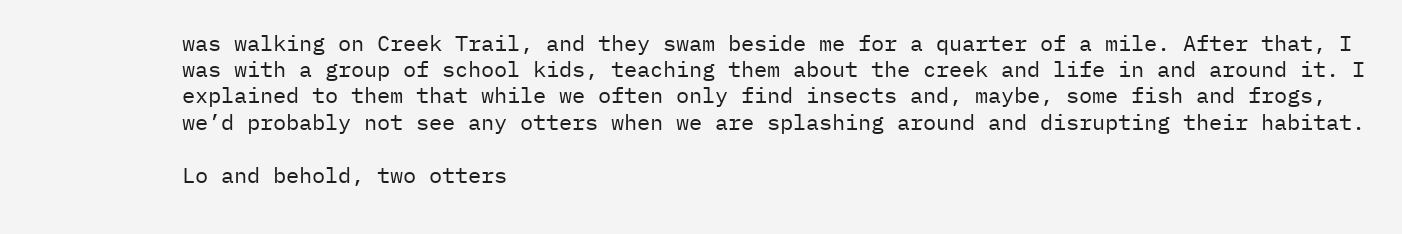was walking on Creek Trail, and they swam beside me for a quarter of a mile. After that, I was with a group of school kids, teaching them about the creek and life in and around it. I explained to them that while we often only find insects and, maybe, some fish and frogs, we’d probably not see any otters when we are splashing around and disrupting their habitat.

Lo and behold, two otters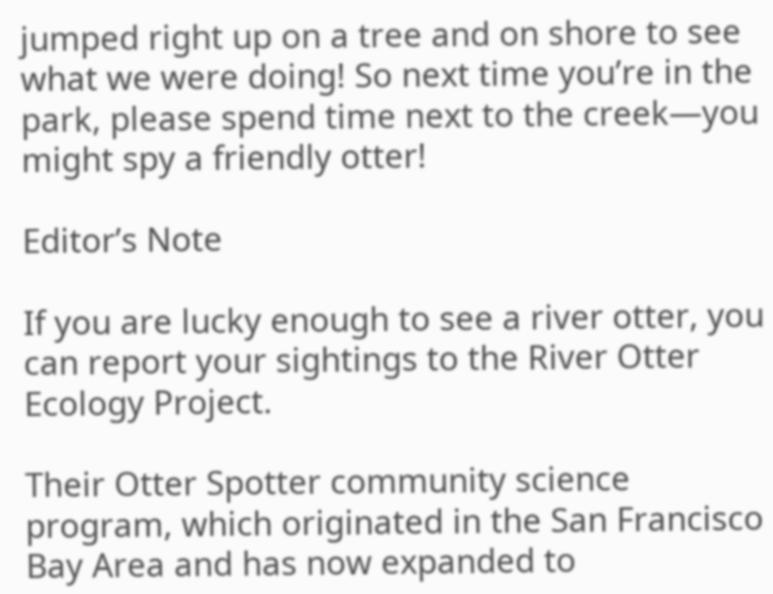jumped right up on a tree and on shore to see what we were doing! So next time you’re in the park, please spend time next to the creek—you might spy a friendly otter!

Editor’s Note

If you are lucky enough to see a river otter, you can report your sightings to the River Otter Ecology Project.

Their Otter Spotter community science program, which originated in the San Francisco Bay Area and has now expanded to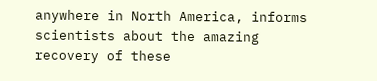anywhere in North America, informs scientists about the amazing recovery of these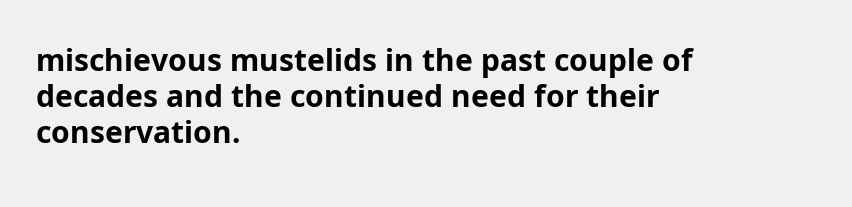mischievous mustelids in the past couple of decades and the continued need for their conservation.